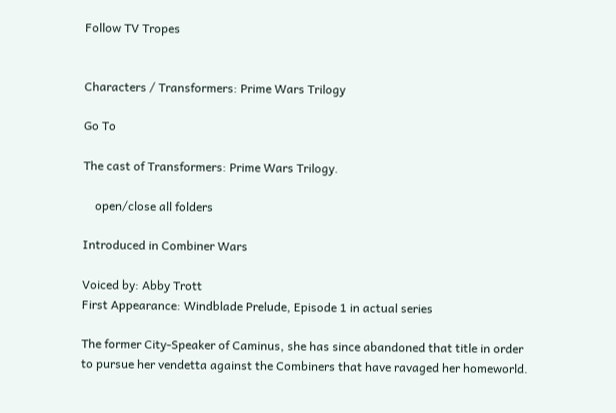Follow TV Tropes


Characters / Transformers: Prime Wars Trilogy

Go To

The cast of Transformers: Prime Wars Trilogy.

    open/close all folders

Introduced in Combiner Wars

Voiced by: Abby Trott
First Appearance: Windblade Prelude, Episode 1 in actual series

The former City-Speaker of Caminus, she has since abandoned that title in order to pursue her vendetta against the Combiners that have ravaged her homeworld.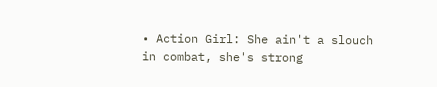• Action Girl: She ain't a slouch in combat, she's strong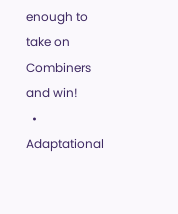enough to take on Combiners and win!
  • Adaptational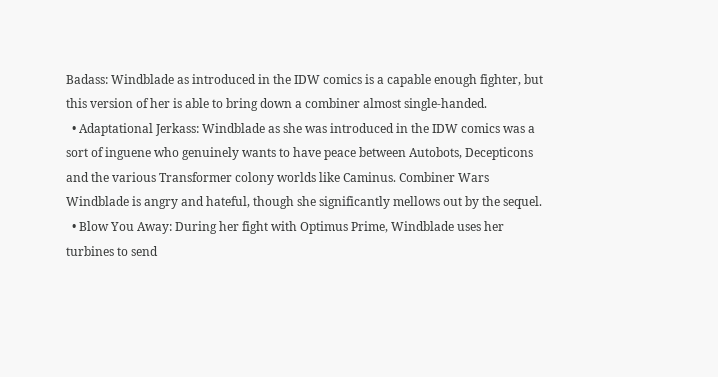Badass: Windblade as introduced in the IDW comics is a capable enough fighter, but this version of her is able to bring down a combiner almost single-handed.
  • Adaptational Jerkass: Windblade as she was introduced in the IDW comics was a sort of inguene who genuinely wants to have peace between Autobots, Decepticons and the various Transformer colony worlds like Caminus. Combiner Wars Windblade is angry and hateful, though she significantly mellows out by the sequel.
  • Blow You Away: During her fight with Optimus Prime, Windblade uses her turbines to send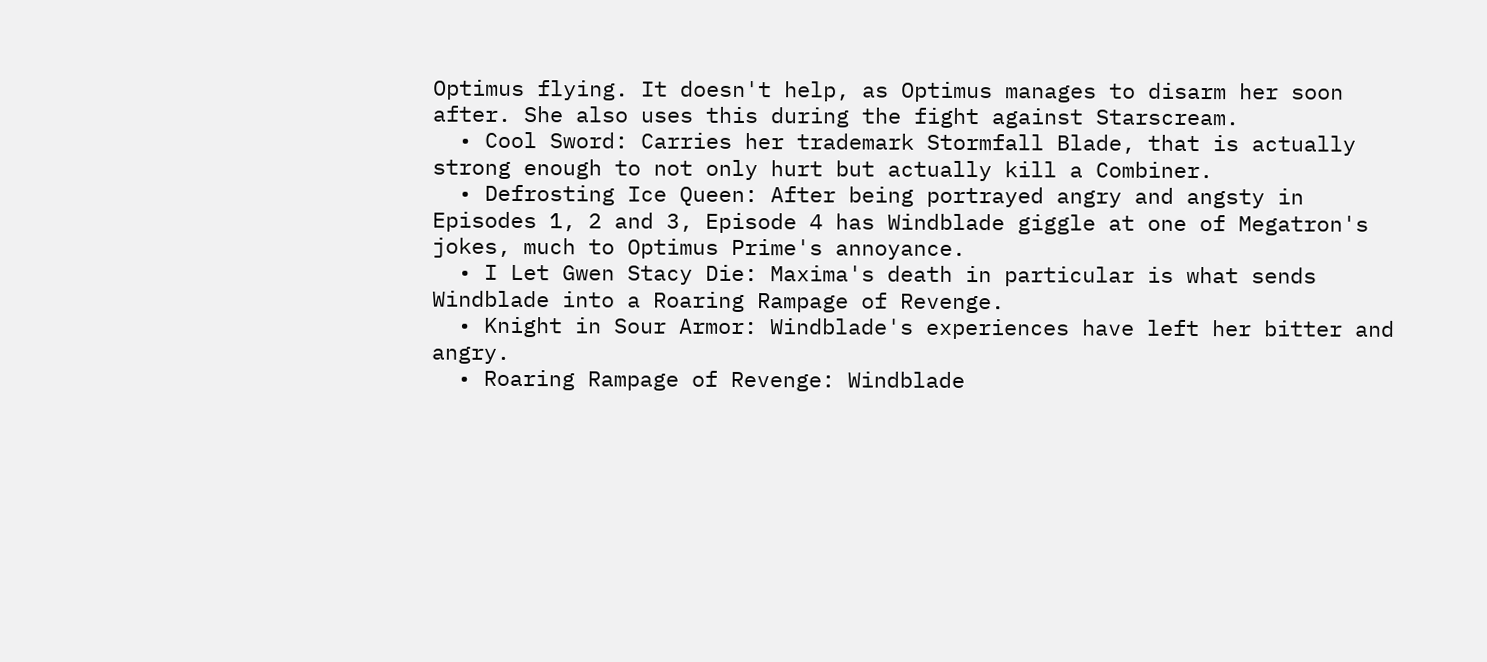Optimus flying. It doesn't help, as Optimus manages to disarm her soon after. She also uses this during the fight against Starscream.
  • Cool Sword: Carries her trademark Stormfall Blade, that is actually strong enough to not only hurt but actually kill a Combiner.
  • Defrosting Ice Queen: After being portrayed angry and angsty in Episodes 1, 2 and 3, Episode 4 has Windblade giggle at one of Megatron's jokes, much to Optimus Prime's annoyance.
  • I Let Gwen Stacy Die: Maxima's death in particular is what sends Windblade into a Roaring Rampage of Revenge.
  • Knight in Sour Armor: Windblade's experiences have left her bitter and angry.
  • Roaring Rampage of Revenge: Windblade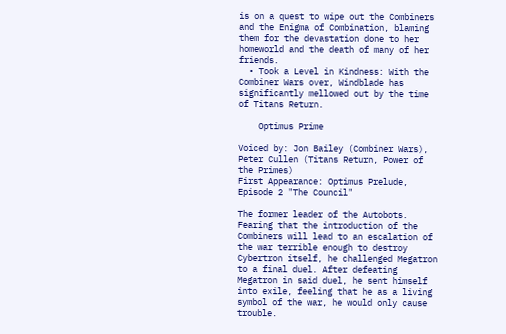is on a quest to wipe out the Combiners and the Enigma of Combination, blaming them for the devastation done to her homeworld and the death of many of her friends.
  • Took a Level in Kindness: With the Combiner Wars over, Windblade has significantly mellowed out by the time of Titans Return.

    Optimus Prime

Voiced by: Jon Bailey (Combiner Wars), Peter Cullen (Titans Return, Power of the Primes)
First Appearance: Optimus Prelude, Episode 2 "The Council"

The former leader of the Autobots. Fearing that the introduction of the Combiners will lead to an escalation of the war terrible enough to destroy Cybertron itself, he challenged Megatron to a final duel. After defeating Megatron in said duel, he sent himself into exile, feeling that he as a living symbol of the war, he would only cause trouble.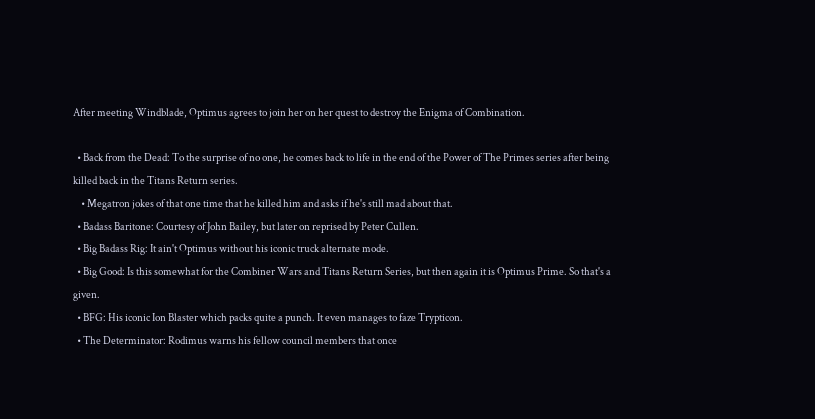After meeting Windblade, Optimus agrees to join her on her quest to destroy the Enigma of Combination.

  • Back from the Dead: To the surprise of no one, he comes back to life in the end of the Power of The Primes series after being killed back in the Titans Return series.
    • Megatron jokes of that one time that he killed him and asks if he's still mad about that.
  • Badass Baritone: Courtesy of John Bailey, but later on reprised by Peter Cullen.
  • Big Badass Rig: It ain't Optimus without his iconic truck alternate mode.
  • Big Good: Is this somewhat for the Combiner Wars and Titans Return Series, but then again it is Optimus Prime. So that's a given.
  • BFG: His iconic Ion Blaster which packs quite a punch. It even manages to faze Trypticon.
  • The Determinator: Rodimus warns his fellow council members that once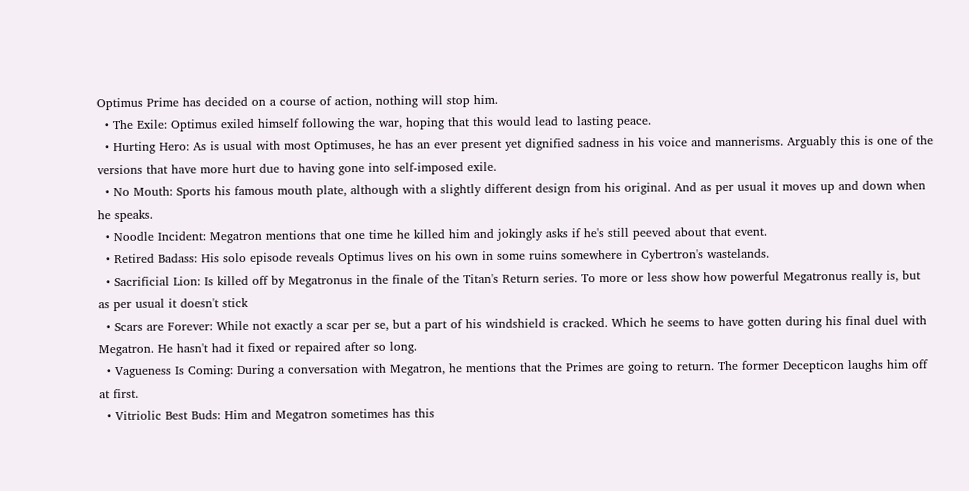Optimus Prime has decided on a course of action, nothing will stop him.
  • The Exile: Optimus exiled himself following the war, hoping that this would lead to lasting peace.
  • Hurting Hero: As is usual with most Optimuses, he has an ever present yet dignified sadness in his voice and mannerisms. Arguably this is one of the versions that have more hurt due to having gone into self-imposed exile.
  • No Mouth: Sports his famous mouth plate, although with a slightly different design from his original. And as per usual it moves up and down when he speaks.
  • Noodle Incident: Megatron mentions that one time he killed him and jokingly asks if he's still peeved about that event.
  • Retired Badass: His solo episode reveals Optimus lives on his own in some ruins somewhere in Cybertron's wastelands.
  • Sacrificial Lion: Is killed off by Megatronus in the finale of the Titan's Return series. To more or less show how powerful Megatronus really is, but as per usual it doesn't stick
  • Scars are Forever: While not exactly a scar per se, but a part of his windshield is cracked. Which he seems to have gotten during his final duel with Megatron. He hasn't had it fixed or repaired after so long.
  • Vagueness Is Coming: During a conversation with Megatron, he mentions that the Primes are going to return. The former Decepticon laughs him off at first.
  • Vitriolic Best Buds: Him and Megatron sometimes has this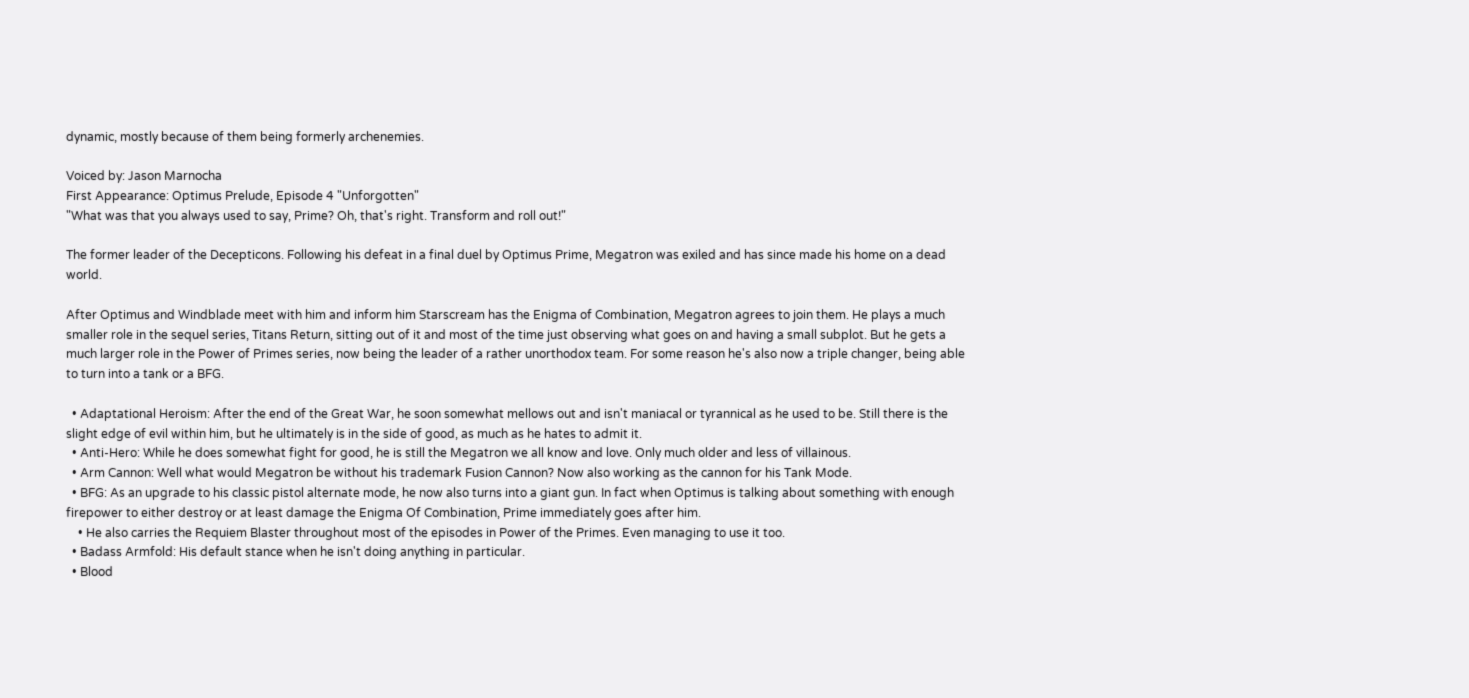dynamic, mostly because of them being formerly archenemies.

Voiced by: Jason Marnocha
First Appearance: Optimus Prelude, Episode 4 "Unforgotten"
"What was that you always used to say, Prime? Oh, that's right. Transform and roll out!"

The former leader of the Decepticons. Following his defeat in a final duel by Optimus Prime, Megatron was exiled and has since made his home on a dead world.

After Optimus and Windblade meet with him and inform him Starscream has the Enigma of Combination, Megatron agrees to join them. He plays a much smaller role in the sequel series, Titans Return, sitting out of it and most of the time just observing what goes on and having a small subplot. But he gets a much larger role in the Power of Primes series, now being the leader of a rather unorthodox team. For some reason he's also now a triple changer, being able to turn into a tank or a BFG.

  • Adaptational Heroism: After the end of the Great War, he soon somewhat mellows out and isn't maniacal or tyrannical as he used to be. Still there is the slight edge of evil within him, but he ultimately is in the side of good, as much as he hates to admit it.
  • Anti-Hero: While he does somewhat fight for good, he is still the Megatron we all know and love. Only much older and less of villainous.
  • Arm Cannon: Well what would Megatron be without his trademark Fusion Cannon? Now also working as the cannon for his Tank Mode.
  • BFG: As an upgrade to his classic pistol alternate mode, he now also turns into a giant gun. In fact when Optimus is talking about something with enough firepower to either destroy or at least damage the Enigma Of Combination, Prime immediately goes after him.
    • He also carries the Requiem Blaster throughout most of the episodes in Power of the Primes. Even managing to use it too.
  • Badass Armfold: His default stance when he isn't doing anything in particular.
  • Blood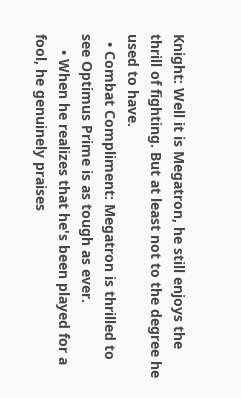Knight: Well it is Megatron, he still enjoys the thrill of fighting. But at least not to the degree he used to have.
  • Combat Compliment: Megatron is thrilled to see Optimus Prime is as tough as ever.
    • When he realizes that he's been played for a fool, he genuinely praises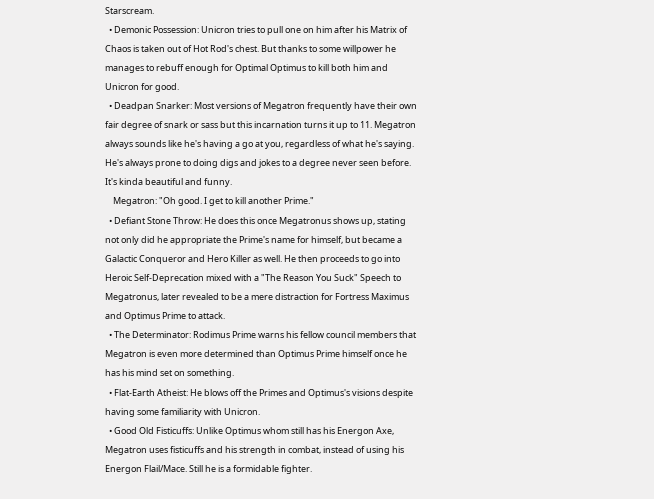Starscream.
  • Demonic Possession: Unicron tries to pull one on him after his Matrix of Chaos is taken out of Hot Rod's chest. But thanks to some willpower he manages to rebuff enough for Optimal Optimus to kill both him and Unicron for good.
  • Deadpan Snarker: Most versions of Megatron frequently have their own fair degree of snark or sass but this incarnation turns it up to 11. Megatron always sounds like he's having a go at you, regardless of what he's saying. He's always prone to doing digs and jokes to a degree never seen before. It's kinda beautiful and funny.
    Megatron: "Oh good. I get to kill another Prime."
  • Defiant Stone Throw: He does this once Megatronus shows up, stating not only did he appropriate the Prime's name for himself, but became a Galactic Conqueror and Hero Killer as well. He then proceeds to go into Heroic Self-Deprecation mixed with a "The Reason You Suck" Speech to Megatronus, later revealed to be a mere distraction for Fortress Maximus and Optimus Prime to attack.
  • The Determinator: Rodimus Prime warns his fellow council members that Megatron is even more determined than Optimus Prime himself once he has his mind set on something.
  • Flat-Earth Atheist: He blows off the Primes and Optimus's visions despite having some familiarity with Unicron.
  • Good Old Fisticuffs: Unlike Optimus whom still has his Energon Axe, Megatron uses fisticuffs and his strength in combat, instead of using his Energon Flail/Mace. Still he is a formidable fighter.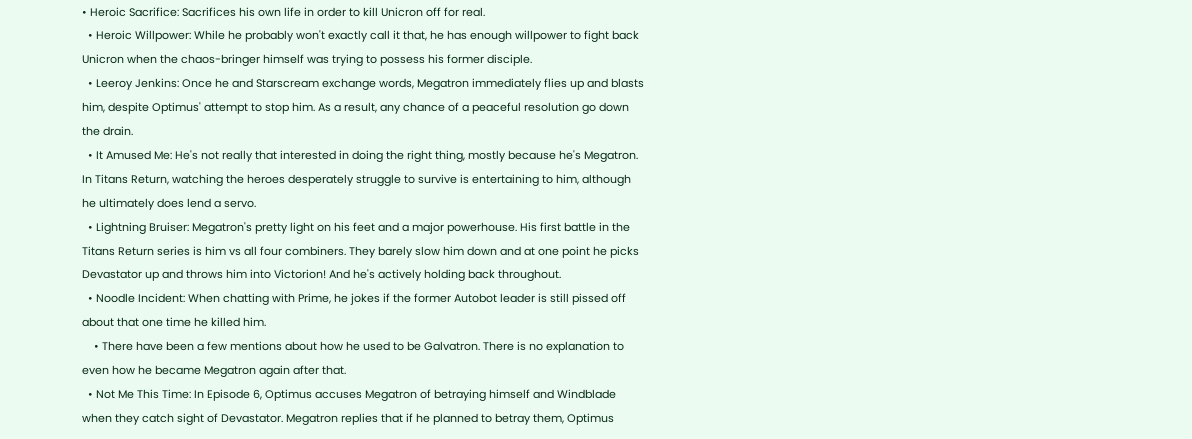• Heroic Sacrifice: Sacrifices his own life in order to kill Unicron off for real.
  • Heroic Willpower: While he probably won't exactly call it that, he has enough willpower to fight back Unicron when the chaos-bringer himself was trying to possess his former disciple.
  • Leeroy Jenkins: Once he and Starscream exchange words, Megatron immediately flies up and blasts him, despite Optimus' attempt to stop him. As a result, any chance of a peaceful resolution go down the drain.
  • It Amused Me: He's not really that interested in doing the right thing, mostly because he's Megatron. In Titans Return, watching the heroes desperately struggle to survive is entertaining to him, although he ultimately does lend a servo.
  • Lightning Bruiser: Megatron's pretty light on his feet and a major powerhouse. His first battle in the Titans Return series is him vs all four combiners. They barely slow him down and at one point he picks Devastator up and throws him into Victorion! And he's actively holding back throughout.
  • Noodle Incident: When chatting with Prime, he jokes if the former Autobot leader is still pissed off about that one time he killed him.
    • There have been a few mentions about how he used to be Galvatron. There is no explanation to even how he became Megatron again after that.
  • Not Me This Time: In Episode 6, Optimus accuses Megatron of betraying himself and Windblade when they catch sight of Devastator. Megatron replies that if he planned to betray them, Optimus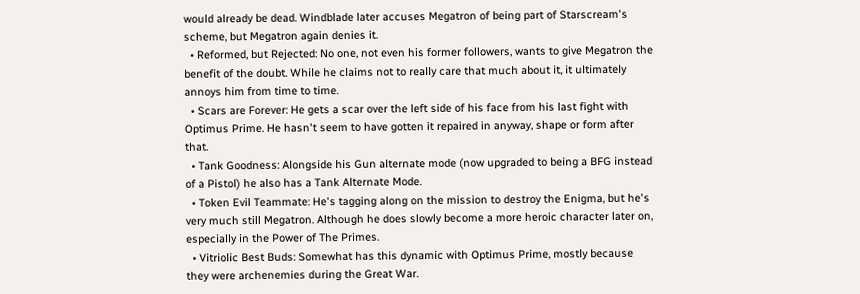would already be dead. Windblade later accuses Megatron of being part of Starscream's scheme, but Megatron again denies it.
  • Reformed, but Rejected: No one, not even his former followers, wants to give Megatron the benefit of the doubt. While he claims not to really care that much about it, it ultimately annoys him from time to time.
  • Scars are Forever: He gets a scar over the left side of his face from his last fight with Optimus Prime. He hasn't seem to have gotten it repaired in anyway, shape or form after that.
  • Tank Goodness: Alongside his Gun alternate mode (now upgraded to being a BFG instead of a Pistol) he also has a Tank Alternate Mode.
  • Token Evil Teammate: He's tagging along on the mission to destroy the Enigma, but he's very much still Megatron. Although he does slowly become a more heroic character later on, especially in the Power of The Primes.
  • Vitriolic Best Buds: Somewhat has this dynamic with Optimus Prime, mostly because they were archenemies during the Great War.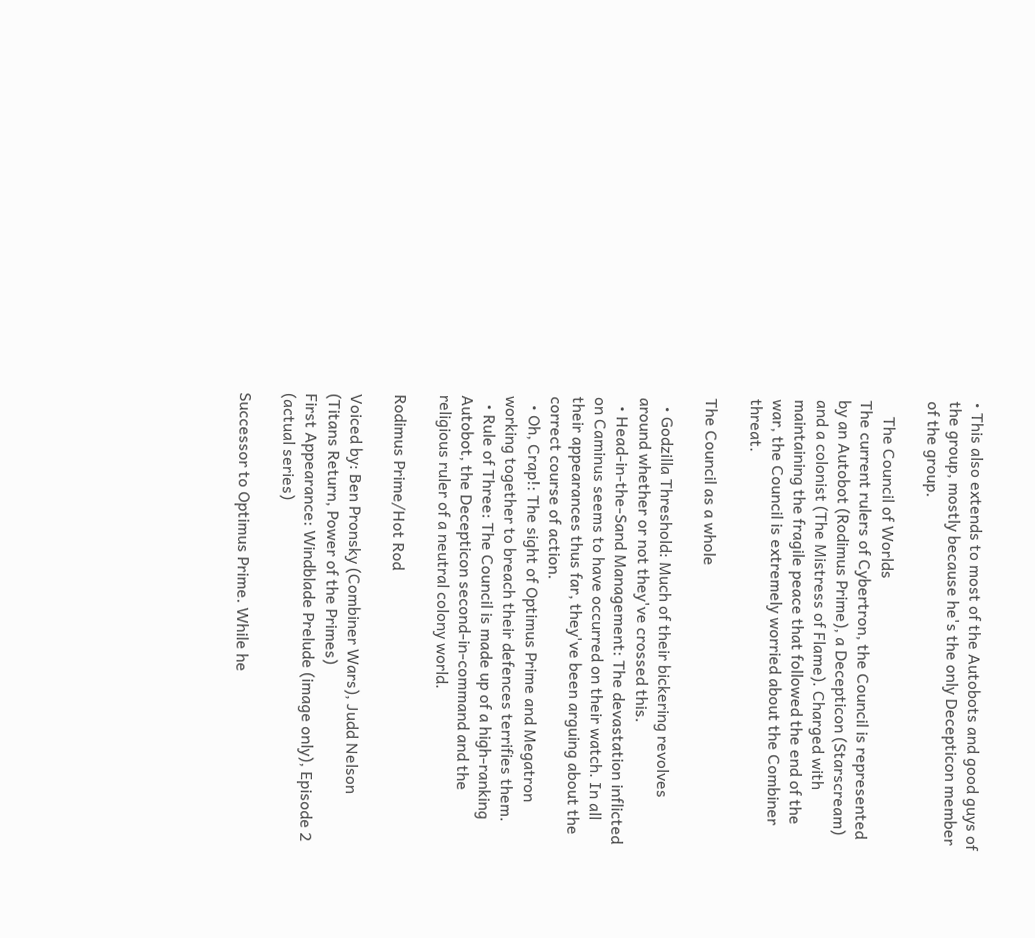• This also extends to most of the Autobots and good guys of the group, mostly because he's the only Decepticon member of the group.

    The Council of Worlds
The current rulers of Cybertron, the Council is represented by an Autobot (Rodimus Prime), a Decepticon (Starscream) and a colonist (The Mistress of Flame). Charged with maintaining the fragile peace that followed the end of the war, the Council is extremely worried about the Combiner threat.

The Council as a whole

  • Godzilla Threshold: Much of their bickering revolves around whether or not they've crossed this.
  • Head-in-the-Sand Management: The devastation inflicted on Caminus seems to have occurred on their watch. In all their appearances thus far, they've been arguing about the correct course of action.
  • Oh, Crap!: The sight of Optimus Prime and Megatron working together to breach their defences terrifies them.
  • Rule of Three: The Council is made up of a high-ranking Autobot, the Decepticon second-in-command and the religious ruler of a neutral colony world.

Rodimus Prime/Hot Rod

Voiced by: Ben Pronsky (Combiner Wars), Judd Nelson (Titans Return, Power of the Primes)
First Appearance: Windblade Prelude (image only), Episode 2 (actual series)

Successor to Optimus Prime. While he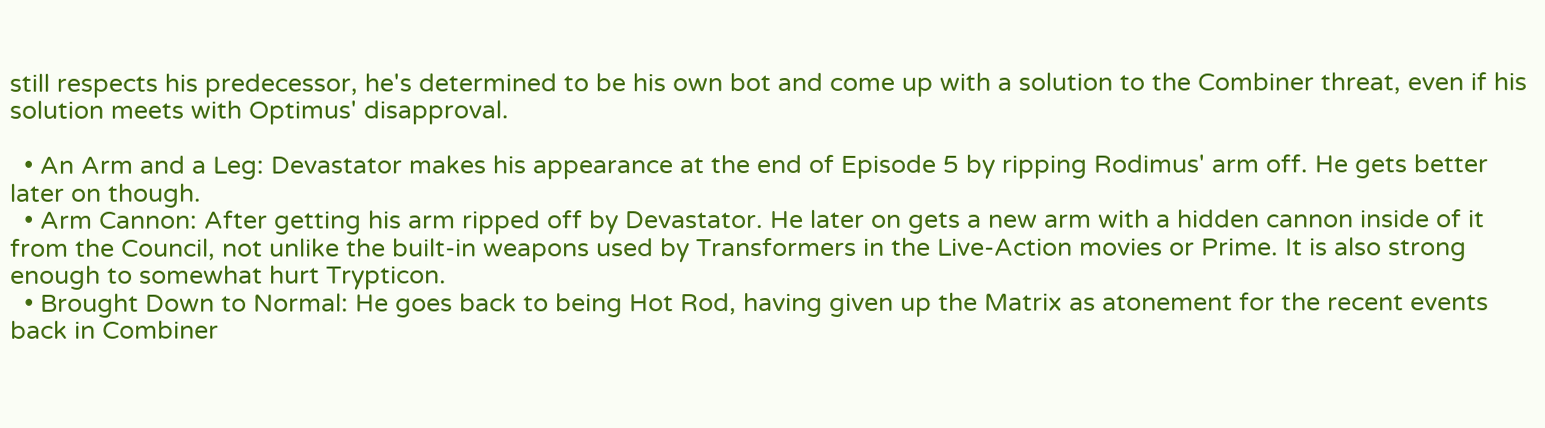still respects his predecessor, he's determined to be his own bot and come up with a solution to the Combiner threat, even if his solution meets with Optimus' disapproval.

  • An Arm and a Leg: Devastator makes his appearance at the end of Episode 5 by ripping Rodimus' arm off. He gets better later on though.
  • Arm Cannon: After getting his arm ripped off by Devastator. He later on gets a new arm with a hidden cannon inside of it from the Council, not unlike the built-in weapons used by Transformers in the Live-Action movies or Prime. It is also strong enough to somewhat hurt Trypticon.
  • Brought Down to Normal: He goes back to being Hot Rod, having given up the Matrix as atonement for the recent events back in Combiner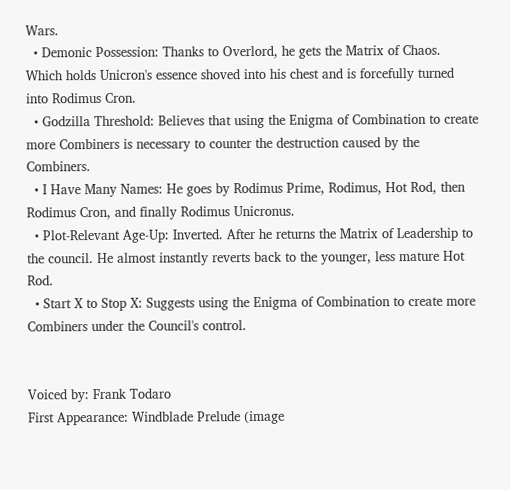Wars.
  • Demonic Possession: Thanks to Overlord, he gets the Matrix of Chaos. Which holds Unicron's essence shoved into his chest and is forcefully turned into Rodimus Cron.
  • Godzilla Threshold: Believes that using the Enigma of Combination to create more Combiners is necessary to counter the destruction caused by the Combiners.
  • I Have Many Names: He goes by Rodimus Prime, Rodimus, Hot Rod, then Rodimus Cron, and finally Rodimus Unicronus.
  • Plot-Relevant Age-Up: Inverted. After he returns the Matrix of Leadership to the council. He almost instantly reverts back to the younger, less mature Hot Rod.
  • Start X to Stop X: Suggests using the Enigma of Combination to create more Combiners under the Council's control.


Voiced by: Frank Todaro
First Appearance: Windblade Prelude (image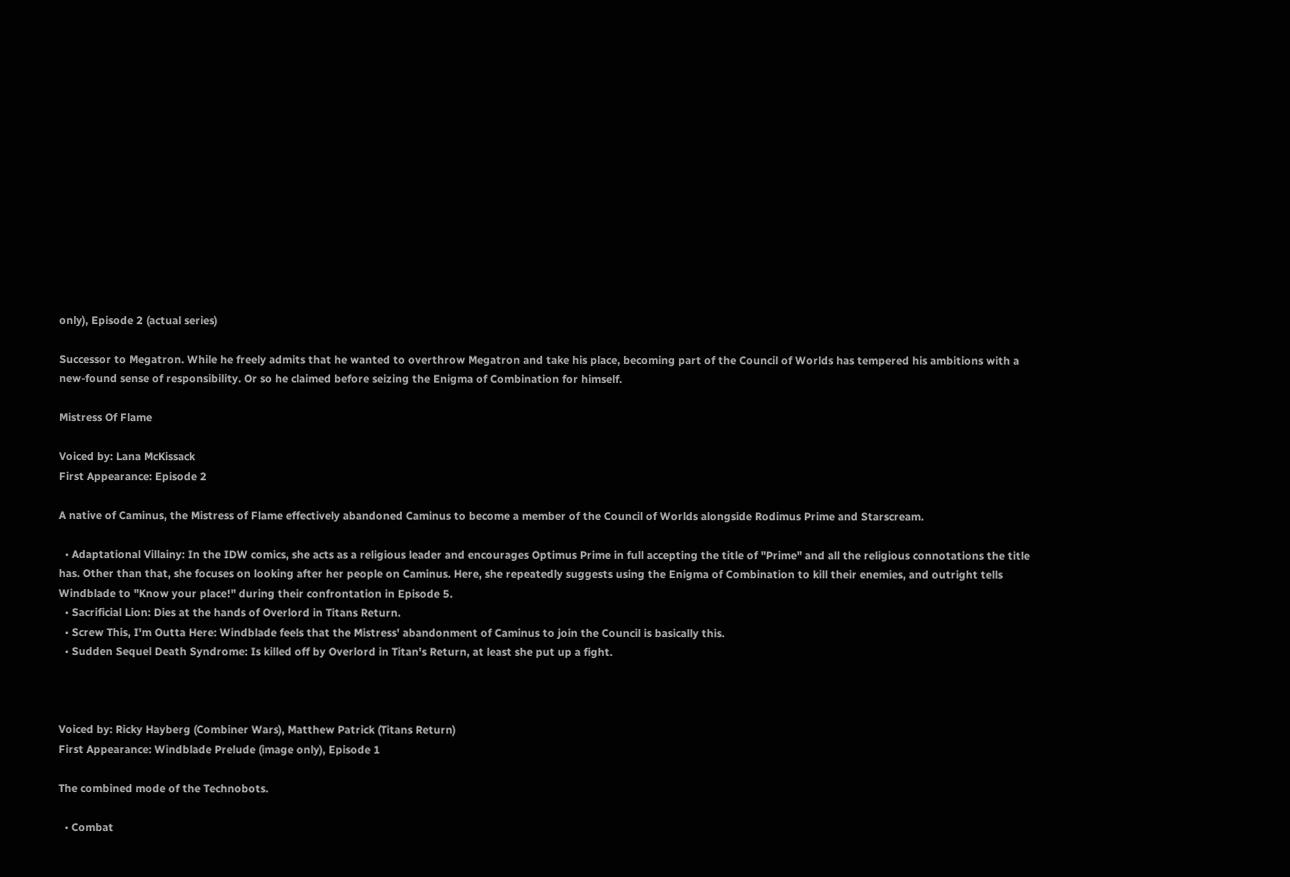only), Episode 2 (actual series)

Successor to Megatron. While he freely admits that he wanted to overthrow Megatron and take his place, becoming part of the Council of Worlds has tempered his ambitions with a new-found sense of responsibility. Or so he claimed before seizing the Enigma of Combination for himself.

Mistress Of Flame

Voiced by: Lana McKissack
First Appearance: Episode 2

A native of Caminus, the Mistress of Flame effectively abandoned Caminus to become a member of the Council of Worlds alongside Rodimus Prime and Starscream.

  • Adaptational Villainy: In the IDW comics, she acts as a religious leader and encourages Optimus Prime in full accepting the title of "Prime" and all the religious connotations the title has. Other than that, she focuses on looking after her people on Caminus. Here, she repeatedly suggests using the Enigma of Combination to kill their enemies, and outright tells Windblade to "Know your place!" during their confrontation in Episode 5.
  • Sacrificial Lion: Dies at the hands of Overlord in Titans Return.
  • Screw This, I'm Outta Here: Windblade feels that the Mistress' abandonment of Caminus to join the Council is basically this.
  • Sudden Sequel Death Syndrome: Is killed off by Overlord in Titan's Return, at least she put up a fight.



Voiced by: Ricky Hayberg (Combiner Wars), Matthew Patrick (Titans Return)
First Appearance: Windblade Prelude (image only), Episode 1

The combined mode of the Technobots.

  • Combat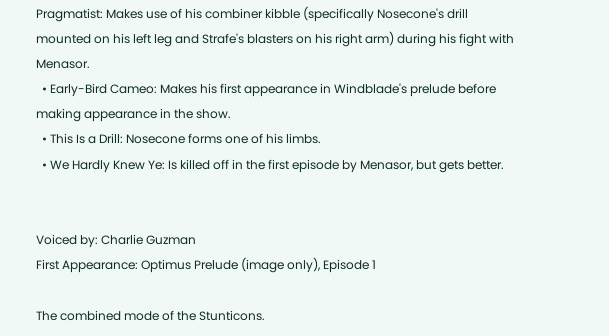Pragmatist: Makes use of his combiner kibble (specifically Nosecone's drill mounted on his left leg and Strafe's blasters on his right arm) during his fight with Menasor.
  • Early-Bird Cameo: Makes his first appearance in Windblade's prelude before making appearance in the show.
  • This Is a Drill: Nosecone forms one of his limbs.
  • We Hardly Knew Ye: Is killed off in the first episode by Menasor, but gets better.


Voiced by: Charlie Guzman
First Appearance: Optimus Prelude (image only), Episode 1

The combined mode of the Stunticons.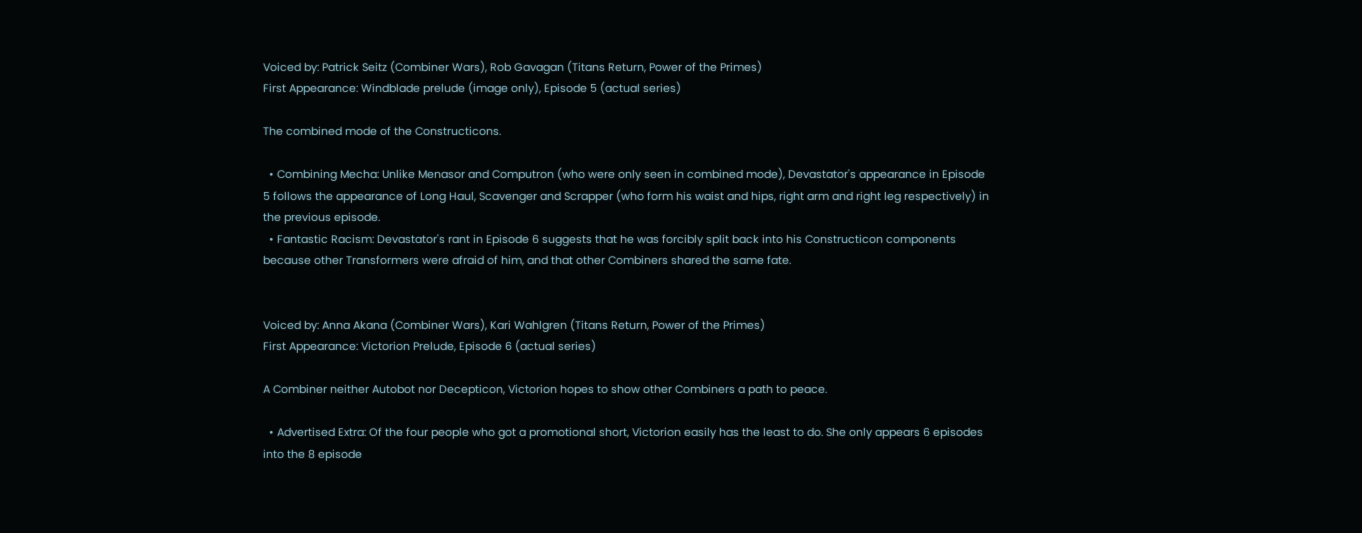Voiced by: Patrick Seitz (Combiner Wars), Rob Gavagan (Titans Return, Power of the Primes)
First Appearance: Windblade prelude (image only), Episode 5 (actual series)

The combined mode of the Constructicons.

  • Combining Mecha: Unlike Menasor and Computron (who were only seen in combined mode), Devastator's appearance in Episode 5 follows the appearance of Long Haul, Scavenger and Scrapper (who form his waist and hips, right arm and right leg respectively) in the previous episode.
  • Fantastic Racism: Devastator's rant in Episode 6 suggests that he was forcibly split back into his Constructicon components because other Transformers were afraid of him, and that other Combiners shared the same fate.


Voiced by: Anna Akana (Combiner Wars), Kari Wahlgren (Titans Return, Power of the Primes)
First Appearance: Victorion Prelude, Episode 6 (actual series)

A Combiner neither Autobot nor Decepticon, Victorion hopes to show other Combiners a path to peace.

  • Advertised Extra: Of the four people who got a promotional short, Victorion easily has the least to do. She only appears 6 episodes into the 8 episode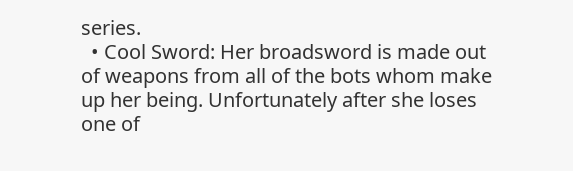series.
  • Cool Sword: Her broadsword is made out of weapons from all of the bots whom make up her being. Unfortunately after she loses one of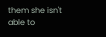them she isn't able to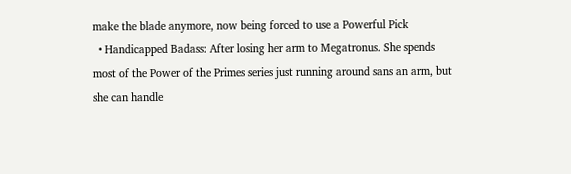make the blade anymore, now being forced to use a Powerful Pick
  • Handicapped Badass: After losing her arm to Megatronus. She spends most of the Power of the Primes series just running around sans an arm, but she can handle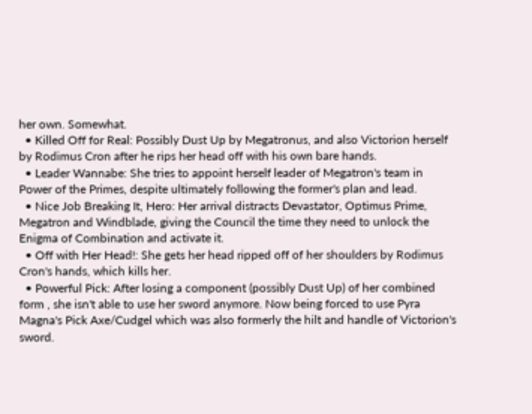her own. Somewhat.
  • Killed Off for Real: Possibly Dust Up by Megatronus, and also Victorion herself by Rodimus Cron after he rips her head off with his own bare hands.
  • Leader Wannabe: She tries to appoint herself leader of Megatron's team in Power of the Primes, despite ultimately following the former's plan and lead.
  • Nice Job Breaking It, Hero: Her arrival distracts Devastator, Optimus Prime, Megatron and Windblade, giving the Council the time they need to unlock the Enigma of Combination and activate it.
  • Off with Her Head!: She gets her head ripped off of her shoulders by Rodimus Cron's hands, which kills her.
  • Powerful Pick: After losing a component (possibly Dust Up) of her combined form , she isn't able to use her sword anymore. Now being forced to use Pyra Magna's Pick Axe/Cudgel which was also formerly the hilt and handle of Victorion's sword.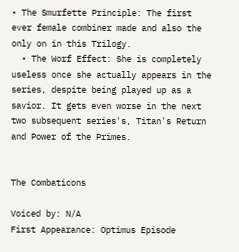• The Smurfette Principle: The first ever female combiner made and also the only on in this Trilogy.
  • The Worf Effect: She is completely useless once she actually appears in the series, despite being played up as a savior. It gets even worse in the next two subsequent series's, Titan's Return and Power of the Primes.


The Combaticons

Voiced by: N/A
First Appearance: Optimus Episode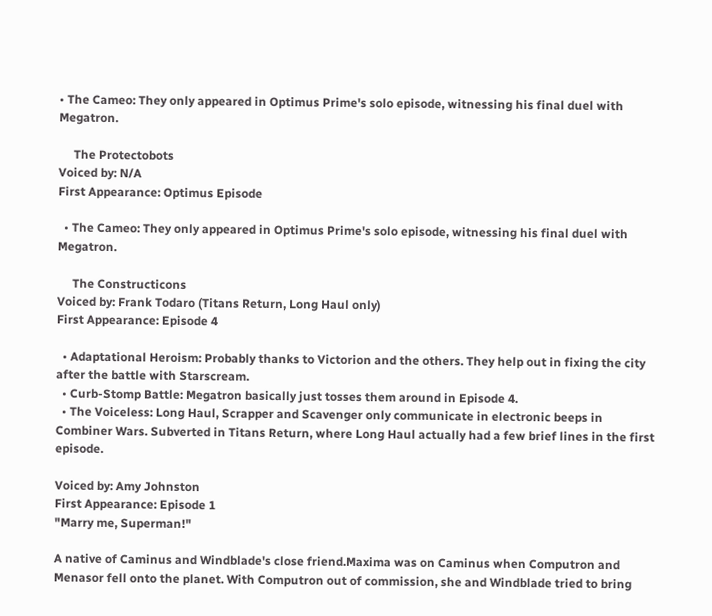• The Cameo: They only appeared in Optimus Prime's solo episode, witnessing his final duel with Megatron.

     The Protectobots
Voiced by: N/A
First Appearance: Optimus Episode

  • The Cameo: They only appeared in Optimus Prime's solo episode, witnessing his final duel with Megatron.

     The Constructicons
Voiced by: Frank Todaro (Titans Return, Long Haul only)
First Appearance: Episode 4

  • Adaptational Heroism: Probably thanks to Victorion and the others. They help out in fixing the city after the battle with Starscream.
  • Curb-Stomp Battle: Megatron basically just tosses them around in Episode 4.
  • The Voiceless: Long Haul, Scrapper and Scavenger only communicate in electronic beeps in Combiner Wars. Subverted in Titans Return, where Long Haul actually had a few brief lines in the first episode.

Voiced by: Amy Johnston
First Appearance: Episode 1
"Marry me, Superman!"

A native of Caminus and Windblade's close friend.Maxima was on Caminus when Computron and Menasor fell onto the planet. With Computron out of commission, she and Windblade tried to bring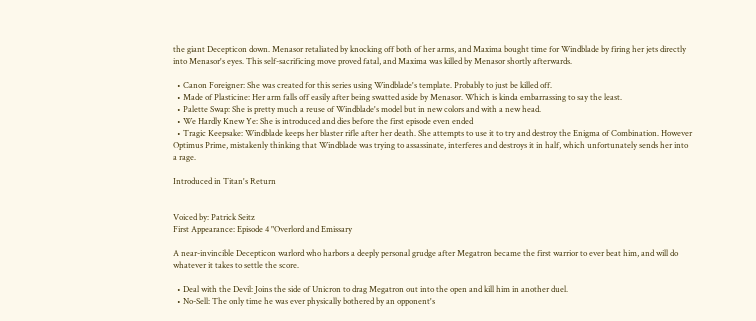the giant Decepticon down. Menasor retaliated by knocking off both of her arms, and Maxima bought time for Windblade by firing her jets directly into Menasor's eyes. This self-sacrificing move proved fatal, and Maxima was killed by Menasor shortly afterwards.

  • Canon Foreigner: She was created for this series using Windblade's template. Probably to just be killed off.
  • Made of Plasticine: Her arm falls off easily after being swatted aside by Menasor. Which is kinda embarrassing to say the least.
  • Palette Swap: She is pretty much a reuse of Windblade's model but in new colors and with a new head.
  • We Hardly Knew Ye: She is introduced and dies before the first episode even ended
  • Tragic Keepsake: Windblade keeps her blaster rifle after her death. She attempts to use it to try and destroy the Enigma of Combination. However Optimus Prime, mistakenly thinking that Windblade was trying to assassinate, interferes and destroys it in half, which unfortunately sends her into a rage.

Introduced in Titan's Return


Voiced by: Patrick Seitz
First Appearance: Episode 4 "Overlord and Emissary

A near-invincible Decepticon warlord who harbors a deeply personal grudge after Megatron became the first warrior to ever beat him, and will do whatever it takes to settle the score.

  • Deal with the Devil: Joins the side of Unicron to drag Megatron out into the open and kill him in another duel.
  • No-Sell: The only time he was ever physically bothered by an opponent's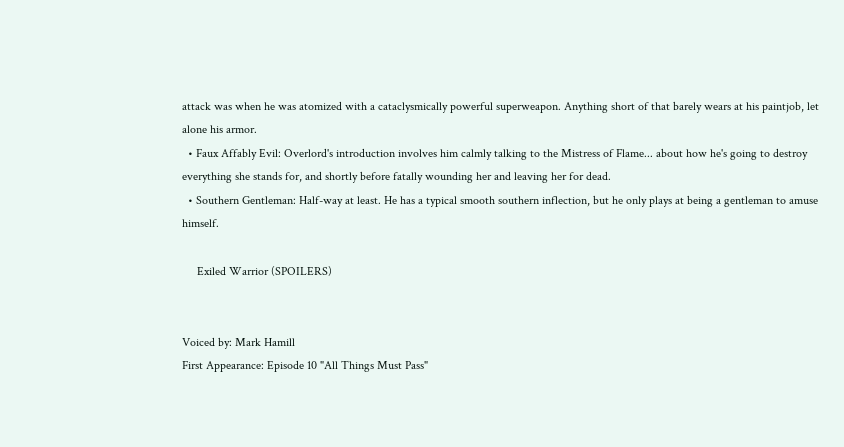attack was when he was atomized with a cataclysmically powerful superweapon. Anything short of that barely wears at his paintjob, let alone his armor.
  • Faux Affably Evil: Overlord's introduction involves him calmly talking to the Mistress of Flame... about how he's going to destroy everything she stands for, and shortly before fatally wounding her and leaving her for dead.
  • Southern Gentleman: Half-way at least. He has a typical smooth southern inflection, but he only plays at being a gentleman to amuse himself.

     Exiled Warrior (SPOILERS)


Voiced by: Mark Hamill
First Appearance: Episode 10 "All Things Must Pass"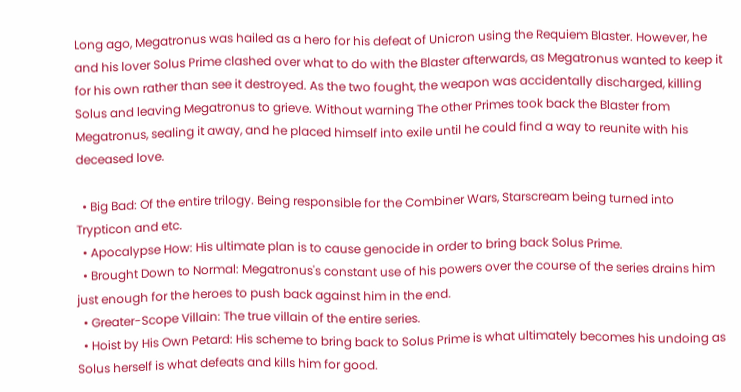Long ago, Megatronus was hailed as a hero for his defeat of Unicron using the Requiem Blaster. However, he and his lover Solus Prime clashed over what to do with the Blaster afterwards, as Megatronus wanted to keep it for his own rather than see it destroyed. As the two fought, the weapon was accidentally discharged, killing Solus and leaving Megatronus to grieve. Without warning The other Primes took back the Blaster from Megatronus, sealing it away, and he placed himself into exile until he could find a way to reunite with his deceased love.

  • Big Bad: Of the entire trilogy. Being responsible for the Combiner Wars, Starscream being turned into Trypticon and etc.
  • Apocalypse How: His ultimate plan is to cause genocide in order to bring back Solus Prime.
  • Brought Down to Normal: Megatronus's constant use of his powers over the course of the series drains him just enough for the heroes to push back against him in the end.
  • Greater-Scope Villain: The true villain of the entire series.
  • Hoist by His Own Petard: His scheme to bring back to Solus Prime is what ultimately becomes his undoing as Solus herself is what defeats and kills him for good.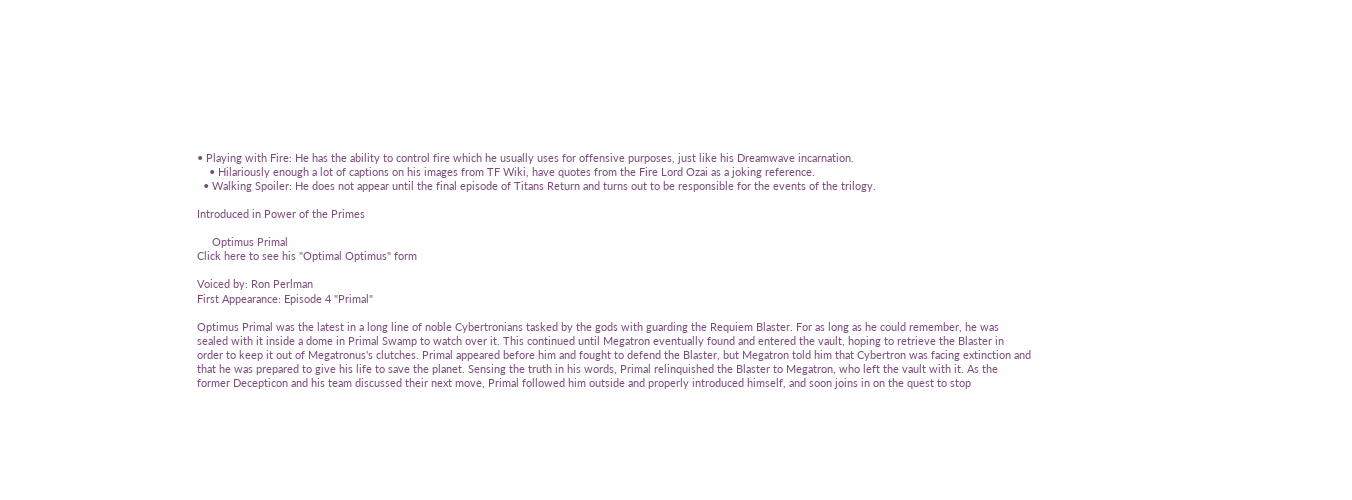• Playing with Fire: He has the ability to control fire which he usually uses for offensive purposes, just like his Dreamwave incarnation.
    • Hilariously enough a lot of captions on his images from TF Wiki, have quotes from the Fire Lord Ozai as a joking reference.
  • Walking Spoiler: He does not appear until the final episode of Titans Return and turns out to be responsible for the events of the trilogy.

Introduced in Power of the Primes

     Optimus Primal
Click here to see his "Optimal Optimus" form

Voiced by: Ron Perlman
First Appearance: Episode 4 "Primal"

Optimus Primal was the latest in a long line of noble Cybertronians tasked by the gods with guarding the Requiem Blaster. For as long as he could remember, he was sealed with it inside a dome in Primal Swamp to watch over it. This continued until Megatron eventually found and entered the vault, hoping to retrieve the Blaster in order to keep it out of Megatronus's clutches. Primal appeared before him and fought to defend the Blaster, but Megatron told him that Cybertron was facing extinction and that he was prepared to give his life to save the planet. Sensing the truth in his words, Primal relinquished the Blaster to Megatron, who left the vault with it. As the former Decepticon and his team discussed their next move, Primal followed him outside and properly introduced himself, and soon joins in on the quest to stop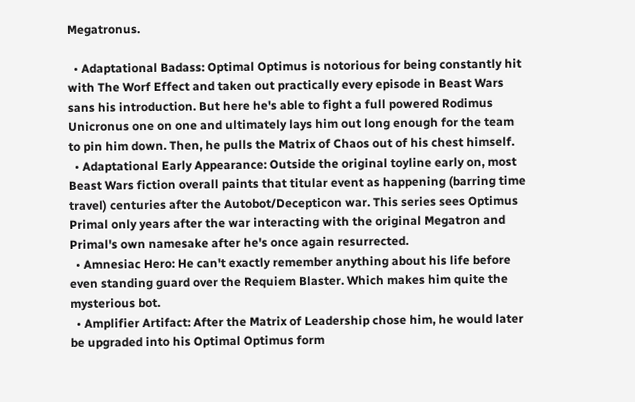Megatronus.

  • Adaptational Badass: Optimal Optimus is notorious for being constantly hit with The Worf Effect and taken out practically every episode in Beast Wars sans his introduction. But here he's able to fight a full powered Rodimus Unicronus one on one and ultimately lays him out long enough for the team to pin him down. Then, he pulls the Matrix of Chaos out of his chest himself.
  • Adaptational Early Appearance: Outside the original toyline early on, most Beast Wars fiction overall paints that titular event as happening (barring time travel) centuries after the Autobot/Decepticon war. This series sees Optimus Primal only years after the war interacting with the original Megatron and Primal's own namesake after he's once again resurrected.
  • Amnesiac Hero: He can't exactly remember anything about his life before even standing guard over the Requiem Blaster. Which makes him quite the mysterious bot.
  • Amplifier Artifact: After the Matrix of Leadership chose him, he would later be upgraded into his Optimal Optimus form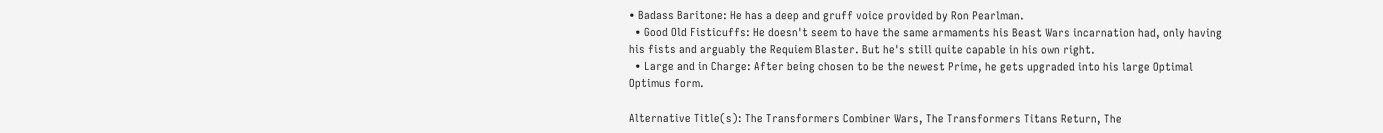• Badass Baritone: He has a deep and gruff voice provided by Ron Pearlman.
  • Good Old Fisticuffs: He doesn't seem to have the same armaments his Beast Wars incarnation had, only having his fists and arguably the Requiem Blaster. But he's still quite capable in his own right.
  • Large and in Charge: After being chosen to be the newest Prime, he gets upgraded into his large Optimal Optimus form.

Alternative Title(s): The Transformers Combiner Wars, The Transformers Titans Return, The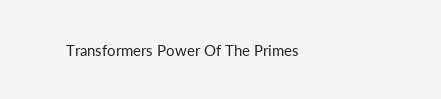Transformers Power Of The Primes